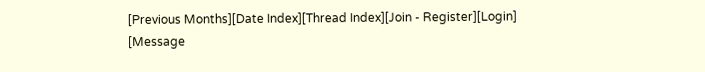[Previous Months][Date Index][Thread Index][Join - Register][Login]
[Message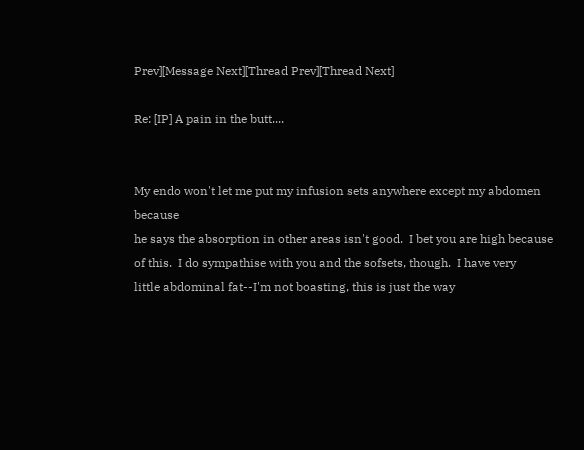Prev][Message Next][Thread Prev][Thread Next]

Re: [IP] A pain in the butt....


My endo won't let me put my infusion sets anywhere except my abdomen because
he says the absorption in other areas isn't good.  I bet you are high because
of this.  I do sympathise with you and the sofsets, though.  I have very
little abdominal fat--I'm not boasting, this is just the way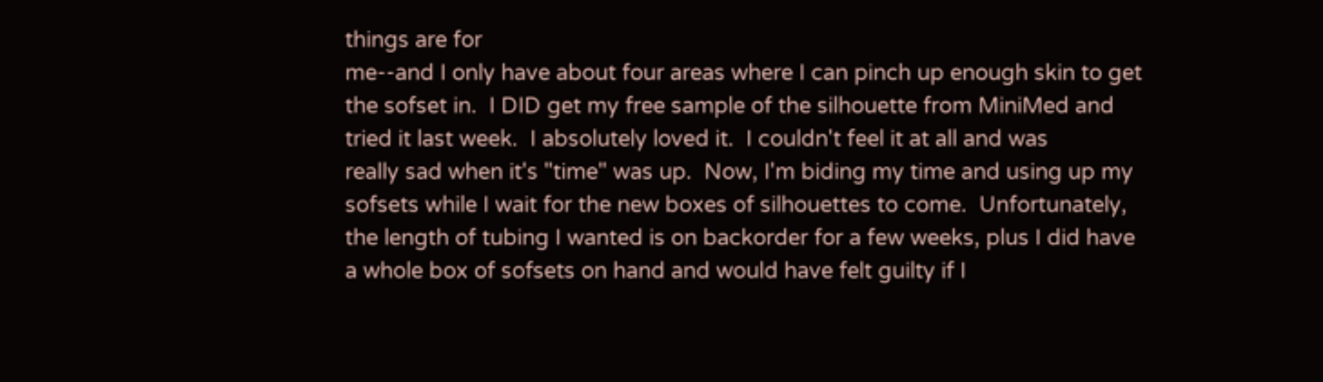things are for
me--and I only have about four areas where I can pinch up enough skin to get
the sofset in.  I DID get my free sample of the silhouette from MiniMed and
tried it last week.  I absolutely loved it.  I couldn't feel it at all and was
really sad when it's "time" was up.  Now, I'm biding my time and using up my
sofsets while I wait for the new boxes of silhouettes to come.  Unfortunately,
the length of tubing I wanted is on backorder for a few weeks, plus I did have
a whole box of sofsets on hand and would have felt guilty if I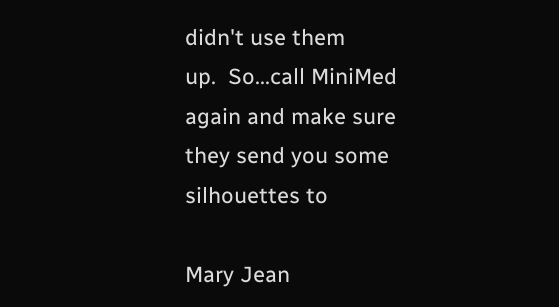didn't use them
up.  So...call MiniMed again and make sure they send you some silhouettes to

Mary Jean